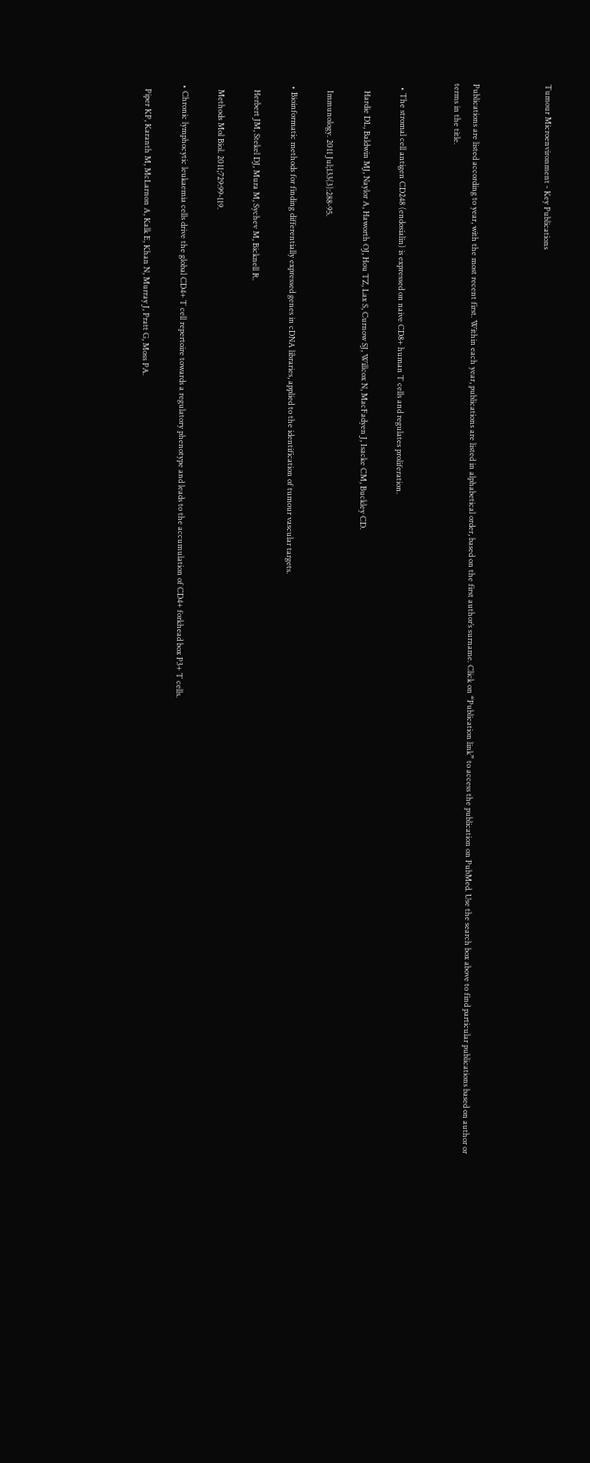Tumour Microenvironment - Key Publications



Publications are listed according to year, with the most recent first. Within each year, publications are listed in alphabetical order, based on the first author’s surname. Click on “Publication link” to access the publication on PubMed. Use the search box above to find particular publications based on author or terms in the title.


  • The stromal cell antigen CD248 (endosialin) is expressed on naive CD8+ human T cells and regulates proliferation.

    Hardie DL, Baldwin MJ, Naylor A, Haworth OJ, Hou TZ, Lax S, Curnow SJ, Willcox N, MacFadyen J, Isacke CM, Buckley CD.

    Immunology. 2011 Jul;133(3):288-95.

  • Bioinformatic methods for finding differentially expressed genes in cDNA libraries, applied to the identification of tumour vascular targets.

    Herbert JM, Stekel DJ, Mura M, Sychev M, Bicknell R.

    Methods Mol Biol. 2011;729:99-119.

  • Chronic lymphocytic leukaemia cells drive the global CD4+ T cell repertoire towards a regulatory phenotype and leads to the accumulation of CD4+ forkhead box P3+ T cells.

    Piper KP, Karanth M, McLarnon A, Kalk E, Khan N, Murray J, Pratt G, Moss PA.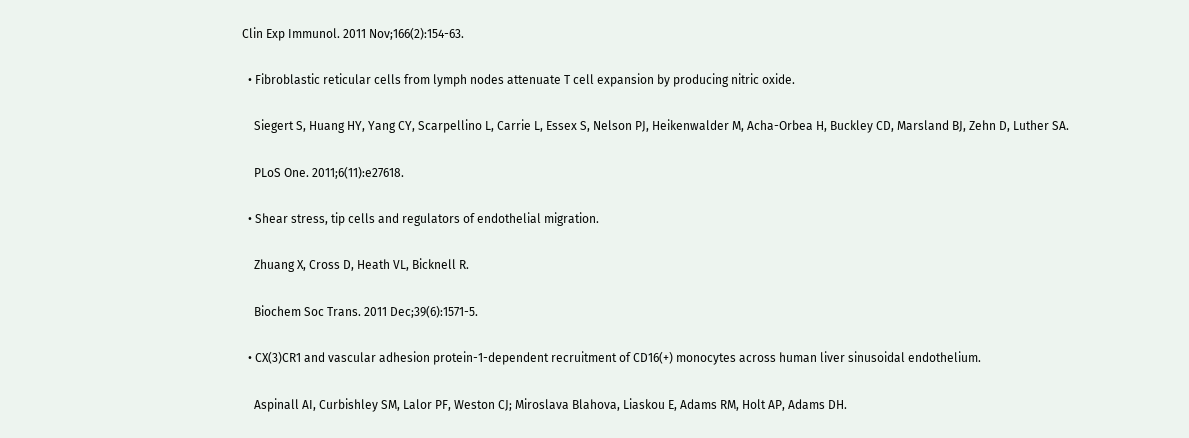Clin Exp Immunol. 2011 Nov;166(2):154-63.

  • Fibroblastic reticular cells from lymph nodes attenuate T cell expansion by producing nitric oxide.

    Siegert S, Huang HY, Yang CY, Scarpellino L, Carrie L, Essex S, Nelson PJ, Heikenwalder M, Acha-Orbea H, Buckley CD, Marsland BJ, Zehn D, Luther SA.

    PLoS One. 2011;6(11):e27618.

  • Shear stress, tip cells and regulators of endothelial migration.

    Zhuang X, Cross D, Heath VL, Bicknell R.

    Biochem Soc Trans. 2011 Dec;39(6):1571-5.

  • CX(3)CR1 and vascular adhesion protein-1-dependent recruitment of CD16(+) monocytes across human liver sinusoidal endothelium.

    Aspinall AI, Curbishley SM, Lalor PF, Weston CJ; Miroslava Blahova, Liaskou E, Adams RM, Holt AP, Adams DH.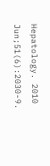Hepatology. 2010 Jun;51(6):2030-9.